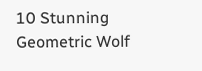10 Stunning Geometric Wolf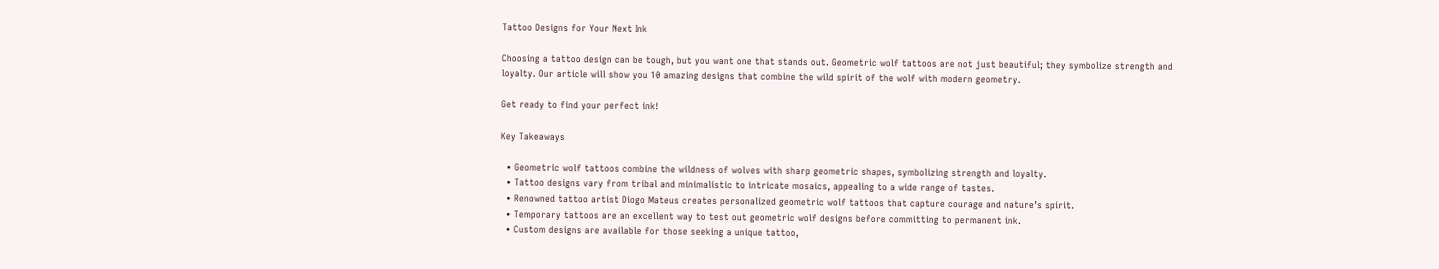Tattoo Designs for Your Next Ink

Choosing a tattoo design can be tough, but you want one that stands out. Geometric wolf tattoos are not just beautiful; they symbolize strength and loyalty. Our article will show you 10 amazing designs that combine the wild spirit of the wolf with modern geometry.

Get ready to find your perfect ink!

Key Takeaways

  • Geometric wolf tattoos combine the wildness of wolves with sharp geometric shapes, symbolizing strength and loyalty.
  • Tattoo designs vary from tribal and minimalistic to intricate mosaics, appealing to a wide range of tastes.
  • Renowned tattoo artist Diogo Mateus creates personalized geometric wolf tattoos that capture courage and nature’s spirit.
  • Temporary tattoos are an excellent way to test out geometric wolf designs before committing to permanent ink.
  • Custom designs are available for those seeking a unique tattoo,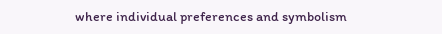where individual preferences and symbolism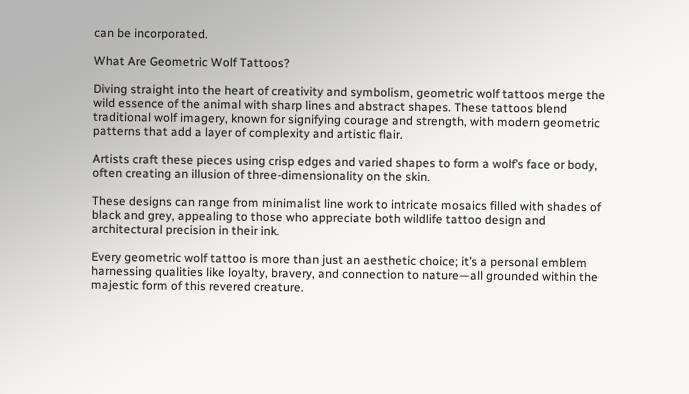can be incorporated.

What Are Geometric Wolf Tattoos?

Diving straight into the heart of creativity and symbolism, geometric wolf tattoos merge the wild essence of the animal with sharp lines and abstract shapes. These tattoos blend traditional wolf imagery, known for signifying courage and strength, with modern geometric patterns that add a layer of complexity and artistic flair.

Artists craft these pieces using crisp edges and varied shapes to form a wolf’s face or body, often creating an illusion of three-dimensionality on the skin.

These designs can range from minimalist line work to intricate mosaics filled with shades of black and grey, appealing to those who appreciate both wildlife tattoo design and architectural precision in their ink.

Every geometric wolf tattoo is more than just an aesthetic choice; it’s a personal emblem harnessing qualities like loyalty, bravery, and connection to nature—all grounded within the majestic form of this revered creature.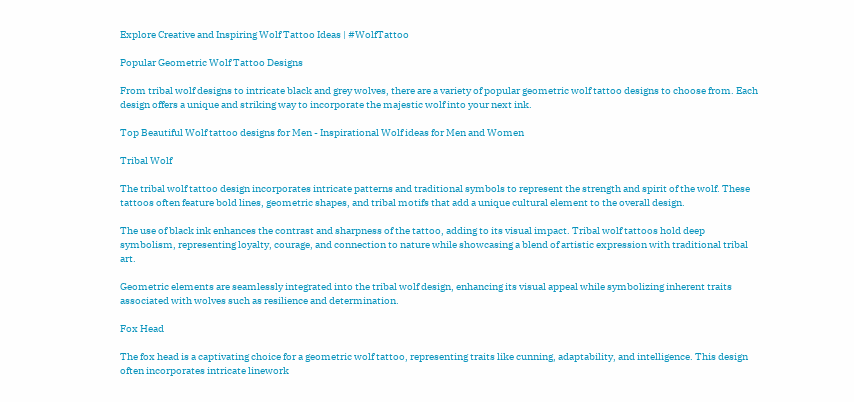Explore Creative and Inspiring Wolf Tattoo Ideas | #WolfTattoo

Popular Geometric Wolf Tattoo Designs

From tribal wolf designs to intricate black and grey wolves, there are a variety of popular geometric wolf tattoo designs to choose from. Each design offers a unique and striking way to incorporate the majestic wolf into your next ink.

Top Beautiful Wolf tattoo designs for Men - Inspirational Wolf ideas for Men and Women

Tribal Wolf

The tribal wolf tattoo design incorporates intricate patterns and traditional symbols to represent the strength and spirit of the wolf. These tattoos often feature bold lines, geometric shapes, and tribal motifs that add a unique cultural element to the overall design.

The use of black ink enhances the contrast and sharpness of the tattoo, adding to its visual impact. Tribal wolf tattoos hold deep symbolism, representing loyalty, courage, and connection to nature while showcasing a blend of artistic expression with traditional tribal art.

Geometric elements are seamlessly integrated into the tribal wolf design, enhancing its visual appeal while symbolizing inherent traits associated with wolves such as resilience and determination.

Fox Head

The fox head is a captivating choice for a geometric wolf tattoo, representing traits like cunning, adaptability, and intelligence. This design often incorporates intricate linework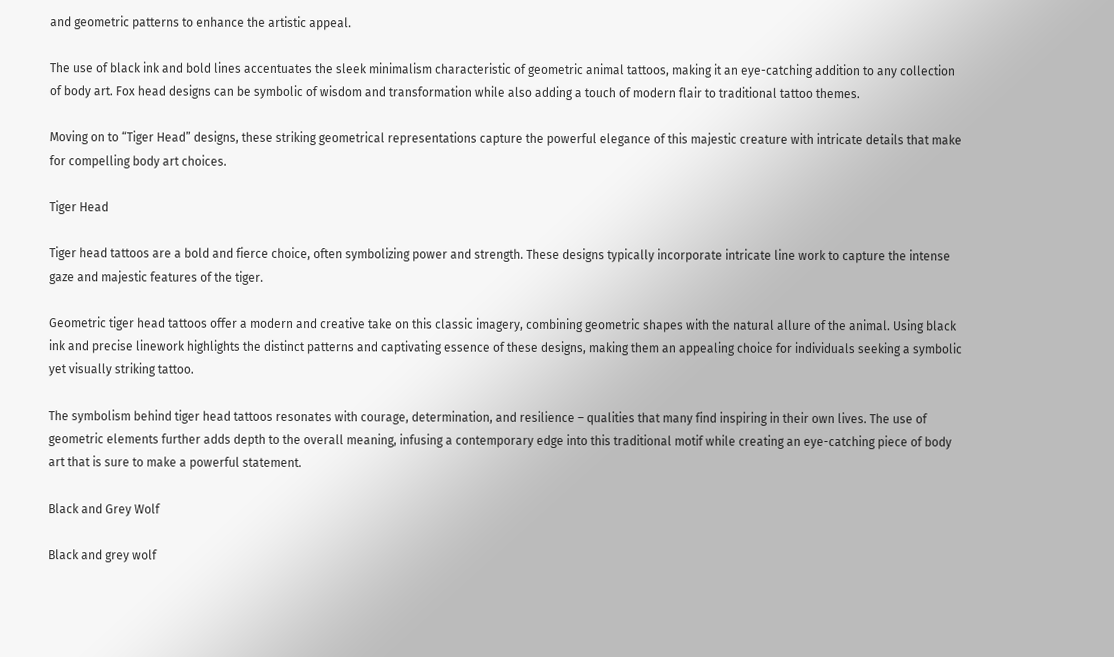and geometric patterns to enhance the artistic appeal.

The use of black ink and bold lines accentuates the sleek minimalism characteristic of geometric animal tattoos, making it an eye-catching addition to any collection of body art. Fox head designs can be symbolic of wisdom and transformation while also adding a touch of modern flair to traditional tattoo themes.

Moving on to “Tiger Head” designs, these striking geometrical representations capture the powerful elegance of this majestic creature with intricate details that make for compelling body art choices.

Tiger Head

Tiger head tattoos are a bold and fierce choice, often symbolizing power and strength. These designs typically incorporate intricate line work to capture the intense gaze and majestic features of the tiger.

Geometric tiger head tattoos offer a modern and creative take on this classic imagery, combining geometric shapes with the natural allure of the animal. Using black ink and precise linework highlights the distinct patterns and captivating essence of these designs, making them an appealing choice for individuals seeking a symbolic yet visually striking tattoo.

The symbolism behind tiger head tattoos resonates with courage, determination, and resilience – qualities that many find inspiring in their own lives. The use of geometric elements further adds depth to the overall meaning, infusing a contemporary edge into this traditional motif while creating an eye-catching piece of body art that is sure to make a powerful statement.

Black and Grey Wolf

Black and grey wolf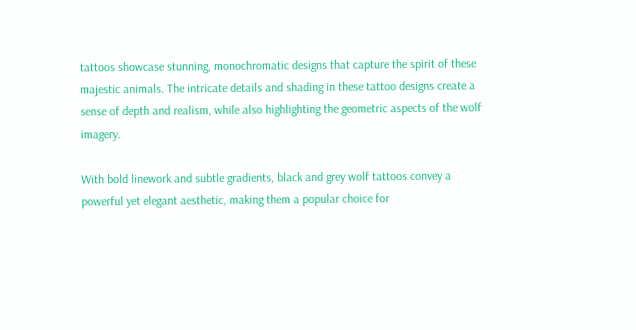tattoos showcase stunning, monochromatic designs that capture the spirit of these majestic animals. The intricate details and shading in these tattoo designs create a sense of depth and realism, while also highlighting the geometric aspects of the wolf imagery.

With bold linework and subtle gradients, black and grey wolf tattoos convey a powerful yet elegant aesthetic, making them a popular choice for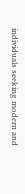individuals seeking modern and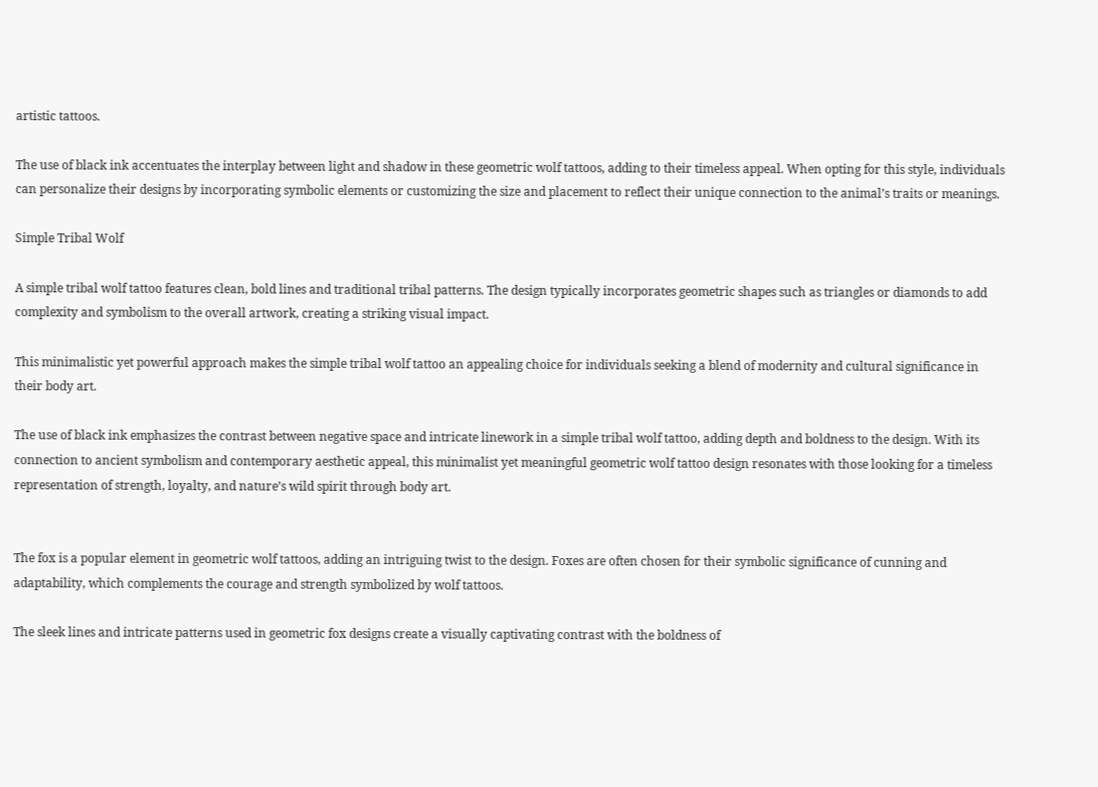artistic tattoos.

The use of black ink accentuates the interplay between light and shadow in these geometric wolf tattoos, adding to their timeless appeal. When opting for this style, individuals can personalize their designs by incorporating symbolic elements or customizing the size and placement to reflect their unique connection to the animal’s traits or meanings.

Simple Tribal Wolf

A simple tribal wolf tattoo features clean, bold lines and traditional tribal patterns. The design typically incorporates geometric shapes such as triangles or diamonds to add complexity and symbolism to the overall artwork, creating a striking visual impact.

This minimalistic yet powerful approach makes the simple tribal wolf tattoo an appealing choice for individuals seeking a blend of modernity and cultural significance in their body art.

The use of black ink emphasizes the contrast between negative space and intricate linework in a simple tribal wolf tattoo, adding depth and boldness to the design. With its connection to ancient symbolism and contemporary aesthetic appeal, this minimalist yet meaningful geometric wolf tattoo design resonates with those looking for a timeless representation of strength, loyalty, and nature’s wild spirit through body art.


The fox is a popular element in geometric wolf tattoos, adding an intriguing twist to the design. Foxes are often chosen for their symbolic significance of cunning and adaptability, which complements the courage and strength symbolized by wolf tattoos.

The sleek lines and intricate patterns used in geometric fox designs create a visually captivating contrast with the boldness of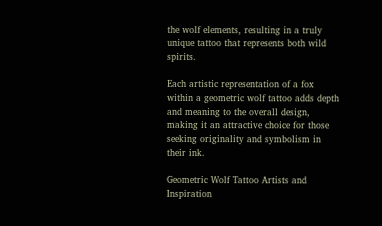the wolf elements, resulting in a truly unique tattoo that represents both wild spirits.

Each artistic representation of a fox within a geometric wolf tattoo adds depth and meaning to the overall design, making it an attractive choice for those seeking originality and symbolism in their ink.

Geometric Wolf Tattoo Artists and Inspiration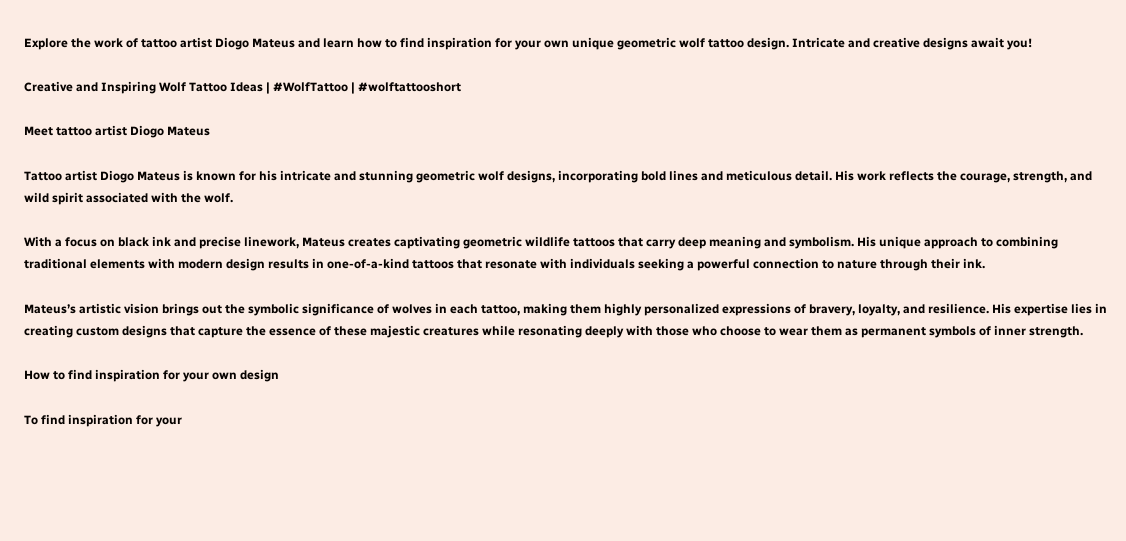Explore the work of tattoo artist Diogo Mateus and learn how to find inspiration for your own unique geometric wolf tattoo design. Intricate and creative designs await you!

Creative and Inspiring Wolf Tattoo Ideas | #WolfTattoo | #wolftattooshort

Meet tattoo artist Diogo Mateus

Tattoo artist Diogo Mateus is known for his intricate and stunning geometric wolf designs, incorporating bold lines and meticulous detail. His work reflects the courage, strength, and wild spirit associated with the wolf.

With a focus on black ink and precise linework, Mateus creates captivating geometric wildlife tattoos that carry deep meaning and symbolism. His unique approach to combining traditional elements with modern design results in one-of-a-kind tattoos that resonate with individuals seeking a powerful connection to nature through their ink.

Mateus’s artistic vision brings out the symbolic significance of wolves in each tattoo, making them highly personalized expressions of bravery, loyalty, and resilience. His expertise lies in creating custom designs that capture the essence of these majestic creatures while resonating deeply with those who choose to wear them as permanent symbols of inner strength.

How to find inspiration for your own design

To find inspiration for your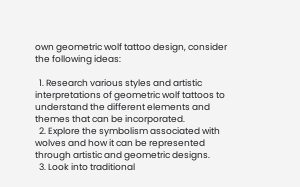own geometric wolf tattoo design, consider the following ideas:

  1. Research various styles and artistic interpretations of geometric wolf tattoos to understand the different elements and themes that can be incorporated.
  2. Explore the symbolism associated with wolves and how it can be represented through artistic and geometric designs.
  3. Look into traditional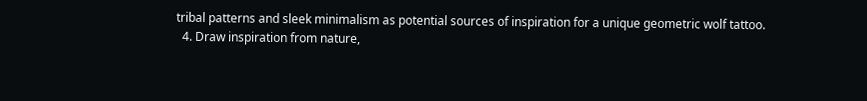tribal patterns and sleek minimalism as potential sources of inspiration for a unique geometric wolf tattoo.
  4. Draw inspiration from nature,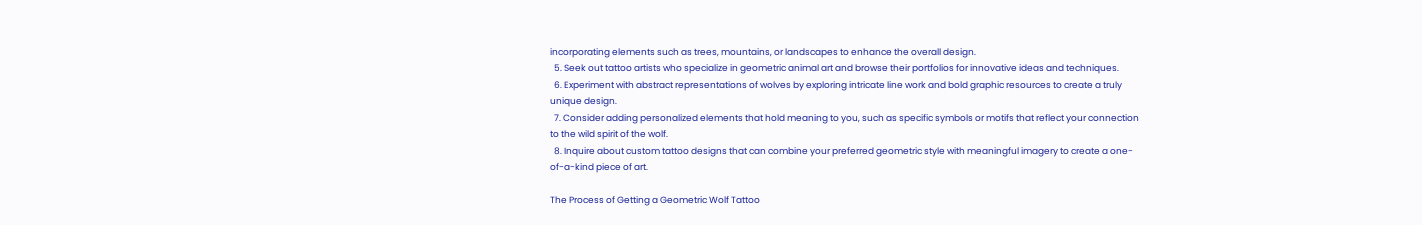incorporating elements such as trees, mountains, or landscapes to enhance the overall design.
  5. Seek out tattoo artists who specialize in geometric animal art and browse their portfolios for innovative ideas and techniques.
  6. Experiment with abstract representations of wolves by exploring intricate line work and bold graphic resources to create a truly unique design.
  7. Consider adding personalized elements that hold meaning to you, such as specific symbols or motifs that reflect your connection to the wild spirit of the wolf.
  8. Inquire about custom tattoo designs that can combine your preferred geometric style with meaningful imagery to create a one-of-a-kind piece of art.

The Process of Getting a Geometric Wolf Tattoo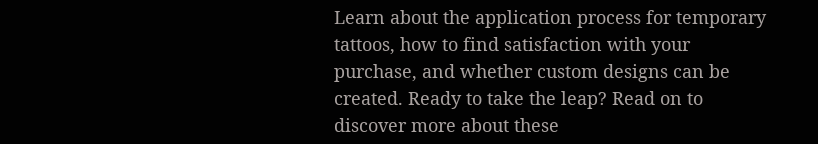Learn about the application process for temporary tattoos, how to find satisfaction with your purchase, and whether custom designs can be created. Ready to take the leap? Read on to discover more about these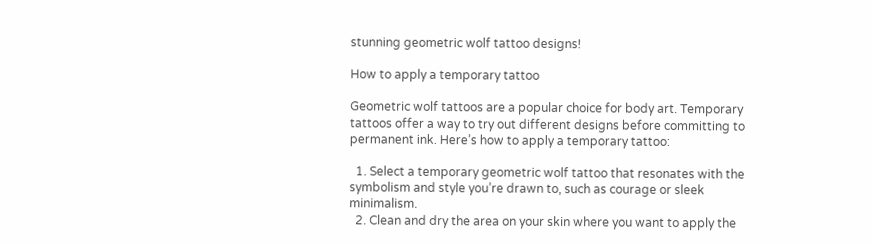stunning geometric wolf tattoo designs!

How to apply a temporary tattoo

Geometric wolf tattoos are a popular choice for body art. Temporary tattoos offer a way to try out different designs before committing to permanent ink. Here’s how to apply a temporary tattoo:

  1. Select a temporary geometric wolf tattoo that resonates with the symbolism and style you’re drawn to, such as courage or sleek minimalism.
  2. Clean and dry the area on your skin where you want to apply the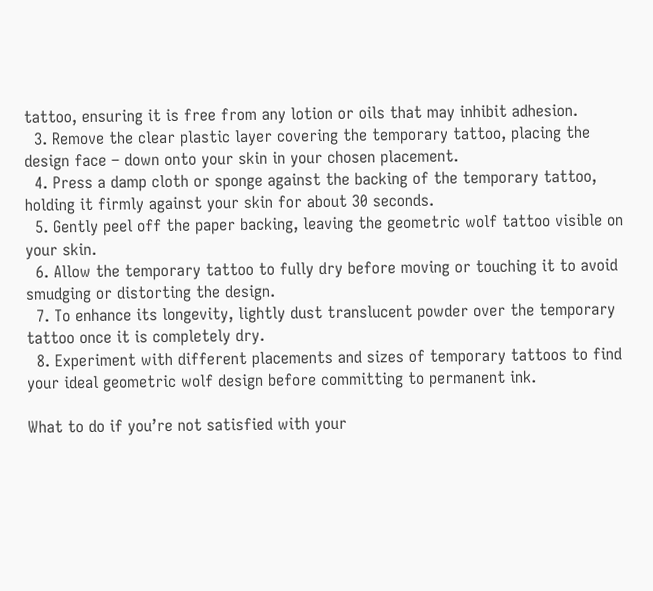tattoo, ensuring it is free from any lotion or oils that may inhibit adhesion.
  3. Remove the clear plastic layer covering the temporary tattoo, placing the design face – down onto your skin in your chosen placement.
  4. Press a damp cloth or sponge against the backing of the temporary tattoo, holding it firmly against your skin for about 30 seconds.
  5. Gently peel off the paper backing, leaving the geometric wolf tattoo visible on your skin.
  6. Allow the temporary tattoo to fully dry before moving or touching it to avoid smudging or distorting the design.
  7. To enhance its longevity, lightly dust translucent powder over the temporary tattoo once it is completely dry.
  8. Experiment with different placements and sizes of temporary tattoos to find your ideal geometric wolf design before committing to permanent ink.

What to do if you’re not satisfied with your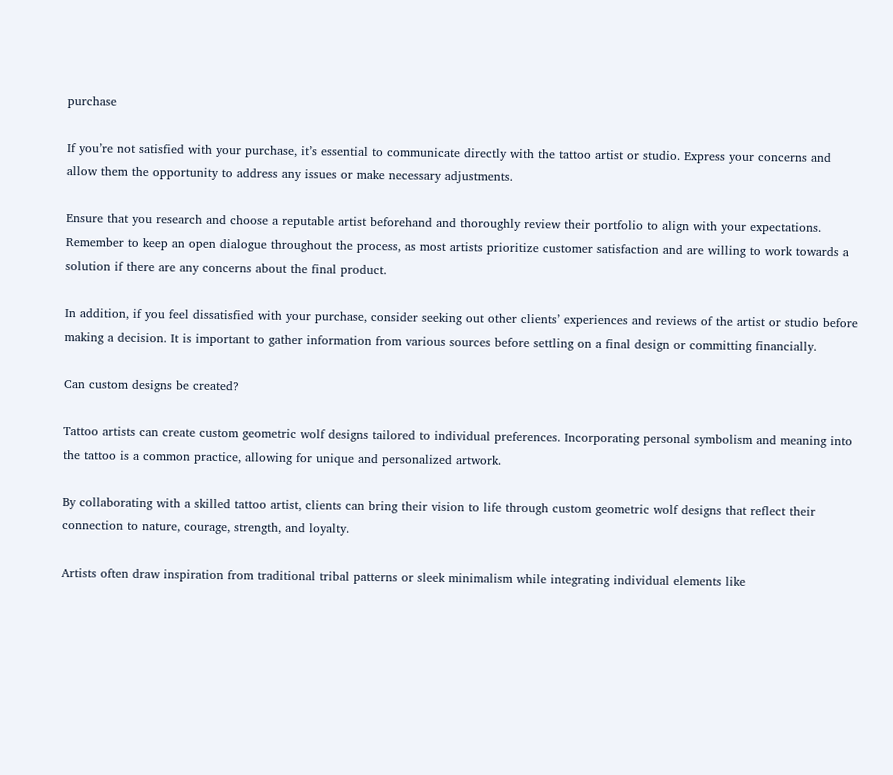purchase

If you’re not satisfied with your purchase, it’s essential to communicate directly with the tattoo artist or studio. Express your concerns and allow them the opportunity to address any issues or make necessary adjustments.

Ensure that you research and choose a reputable artist beforehand and thoroughly review their portfolio to align with your expectations. Remember to keep an open dialogue throughout the process, as most artists prioritize customer satisfaction and are willing to work towards a solution if there are any concerns about the final product.

In addition, if you feel dissatisfied with your purchase, consider seeking out other clients’ experiences and reviews of the artist or studio before making a decision. It is important to gather information from various sources before settling on a final design or committing financially.

Can custom designs be created?

Tattoo artists can create custom geometric wolf designs tailored to individual preferences. Incorporating personal symbolism and meaning into the tattoo is a common practice, allowing for unique and personalized artwork.

By collaborating with a skilled tattoo artist, clients can bring their vision to life through custom geometric wolf designs that reflect their connection to nature, courage, strength, and loyalty.

Artists often draw inspiration from traditional tribal patterns or sleek minimalism while integrating individual elements like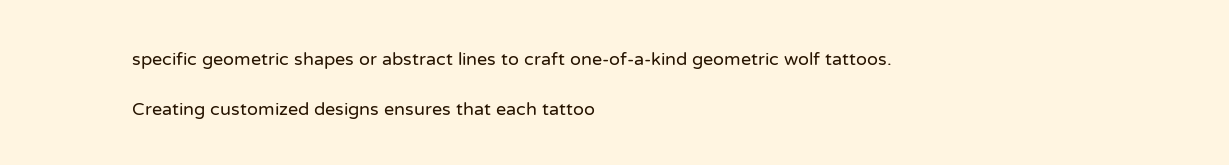specific geometric shapes or abstract lines to craft one-of-a-kind geometric wolf tattoos.

Creating customized designs ensures that each tattoo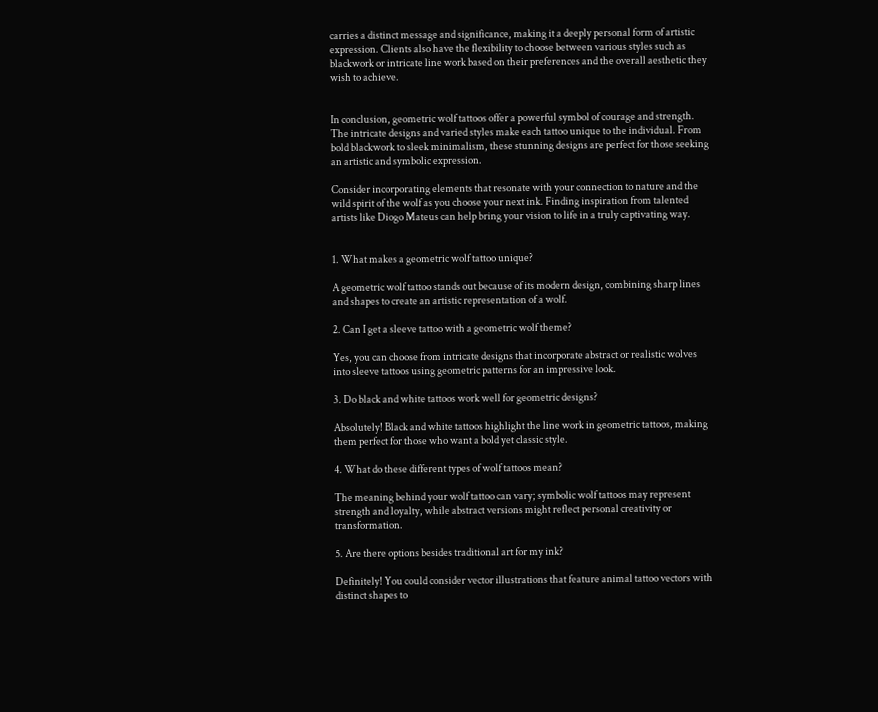carries a distinct message and significance, making it a deeply personal form of artistic expression. Clients also have the flexibility to choose between various styles such as blackwork or intricate line work based on their preferences and the overall aesthetic they wish to achieve.


In conclusion, geometric wolf tattoos offer a powerful symbol of courage and strength. The intricate designs and varied styles make each tattoo unique to the individual. From bold blackwork to sleek minimalism, these stunning designs are perfect for those seeking an artistic and symbolic expression.

Consider incorporating elements that resonate with your connection to nature and the wild spirit of the wolf as you choose your next ink. Finding inspiration from talented artists like Diogo Mateus can help bring your vision to life in a truly captivating way.


1. What makes a geometric wolf tattoo unique?

A geometric wolf tattoo stands out because of its modern design, combining sharp lines and shapes to create an artistic representation of a wolf.

2. Can I get a sleeve tattoo with a geometric wolf theme?

Yes, you can choose from intricate designs that incorporate abstract or realistic wolves into sleeve tattoos using geometric patterns for an impressive look.

3. Do black and white tattoos work well for geometric designs?

Absolutely! Black and white tattoos highlight the line work in geometric tattoos, making them perfect for those who want a bold yet classic style.

4. What do these different types of wolf tattoos mean?

The meaning behind your wolf tattoo can vary; symbolic wolf tattoos may represent strength and loyalty, while abstract versions might reflect personal creativity or transformation.

5. Are there options besides traditional art for my ink?

Definitely! You could consider vector illustrations that feature animal tattoo vectors with distinct shapes to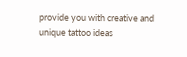provide you with creative and unique tattoo ideas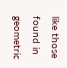like those found in geometric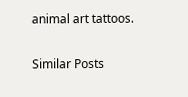animal art tattoos.

Similar Posts